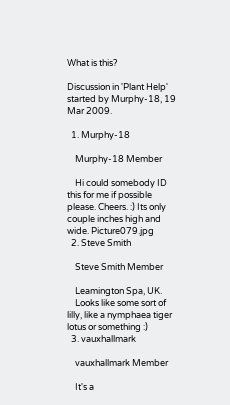What is this?

Discussion in 'Plant Help' started by Murphy-18, 19 Mar 2009.

  1. Murphy-18

    Murphy-18 Member

    Hi could somebody ID this for me if possible please. Cheers. :) Its only couple inches high and wide. Picture079.jpg
  2. Steve Smith

    Steve Smith Member

    Leamington Spa, UK.
    Looks like some sort of lilly, like a nymphaea tiger lotus or something :)
  3. vauxhallmark

    vauxhallmark Member

    It's a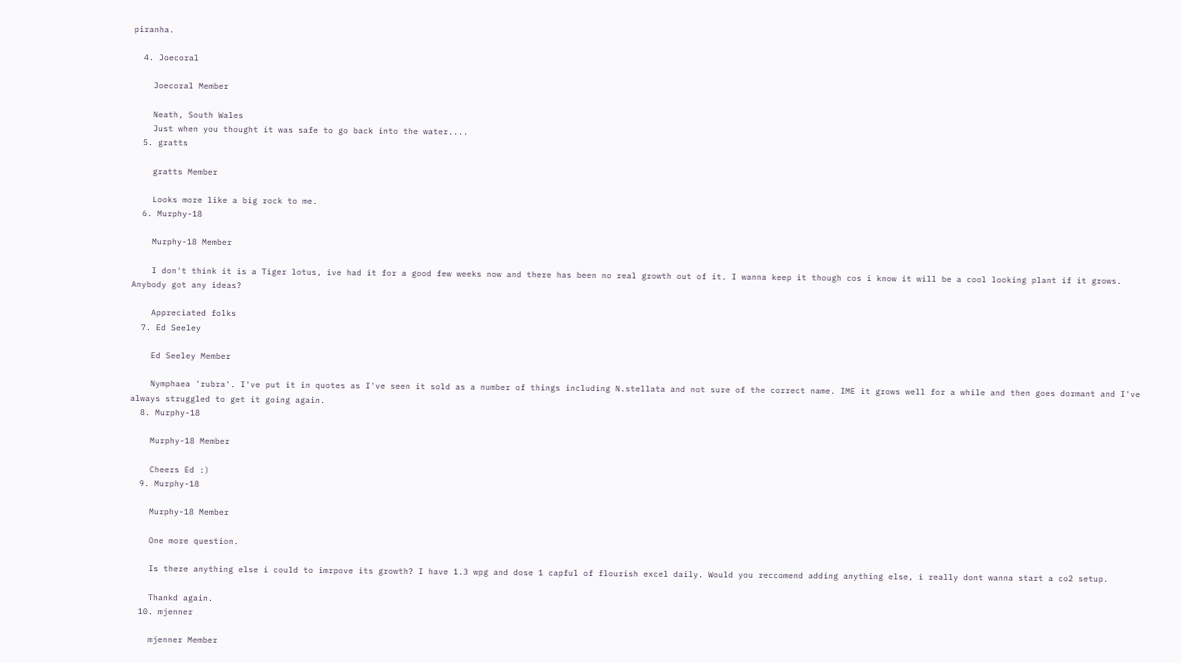piranha.

  4. Joecoral

    Joecoral Member

    Neath, South Wales
    Just when you thought it was safe to go back into the water....
  5. gratts

    gratts Member

    Looks more like a big rock to me.
  6. Murphy-18

    Murphy-18 Member

    I don't think it is a Tiger lotus, ive had it for a good few weeks now and there has been no real growth out of it. I wanna keep it though cos i know it will be a cool looking plant if it grows. Anybody got any ideas?

    Appreciated folks
  7. Ed Seeley

    Ed Seeley Member

    Nymphaea 'rubra'. I've put it in quotes as I've seen it sold as a number of things including N.stellata and not sure of the correct name. IME it grows well for a while and then goes dormant and I've always struggled to get it going again.
  8. Murphy-18

    Murphy-18 Member

    Cheers Ed :)
  9. Murphy-18

    Murphy-18 Member

    One more question.

    Is there anything else i could to imrpove its growth? I have 1.3 wpg and dose 1 capful of flourish excel daily. Would you reccomend adding anything else, i really dont wanna start a co2 setup.

    Thankd again.
  10. mjenner

    mjenner Member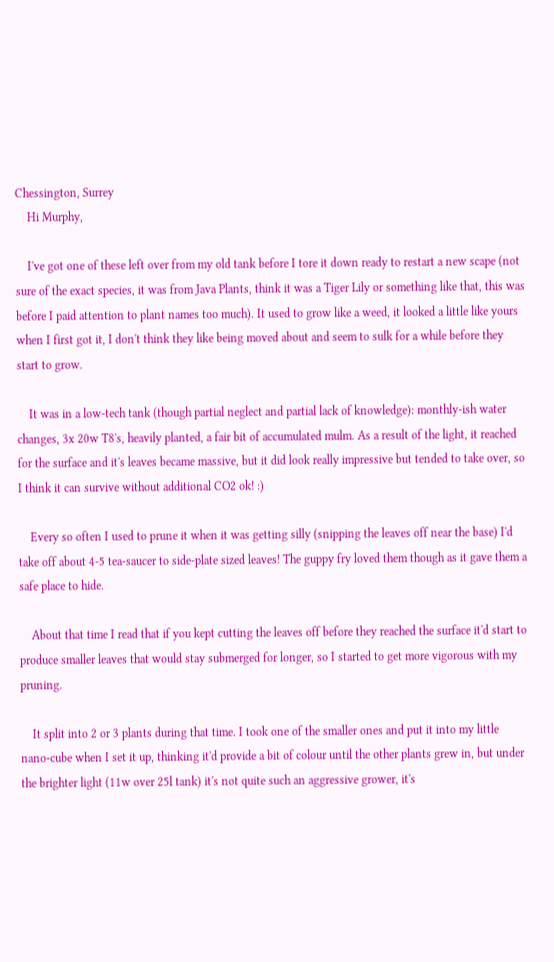Chessington, Surrey
    Hi Murphy,

    I've got one of these left over from my old tank before I tore it down ready to restart a new scape (not sure of the exact species, it was from Java Plants, think it was a Tiger Lily or something like that, this was before I paid attention to plant names too much). It used to grow like a weed, it looked a little like yours when I first got it, I don't think they like being moved about and seem to sulk for a while before they start to grow.

    It was in a low-tech tank (though partial neglect and partial lack of knowledge): monthly-ish water changes, 3x 20w T8's, heavily planted, a fair bit of accumulated mulm. As a result of the light, it reached for the surface and it's leaves became massive, but it did look really impressive but tended to take over, so I think it can survive without additional CO2 ok! :)

    Every so often I used to prune it when it was getting silly (snipping the leaves off near the base) I'd take off about 4-5 tea-saucer to side-plate sized leaves! The guppy fry loved them though as it gave them a safe place to hide.

    About that time I read that if you kept cutting the leaves off before they reached the surface it'd start to produce smaller leaves that would stay submerged for longer, so I started to get more vigorous with my pruning.

    It split into 2 or 3 plants during that time. I took one of the smaller ones and put it into my little nano-cube when I set it up, thinking it'd provide a bit of colour until the other plants grew in, but under the brighter light (11w over 25l tank) it's not quite such an aggressive grower, it's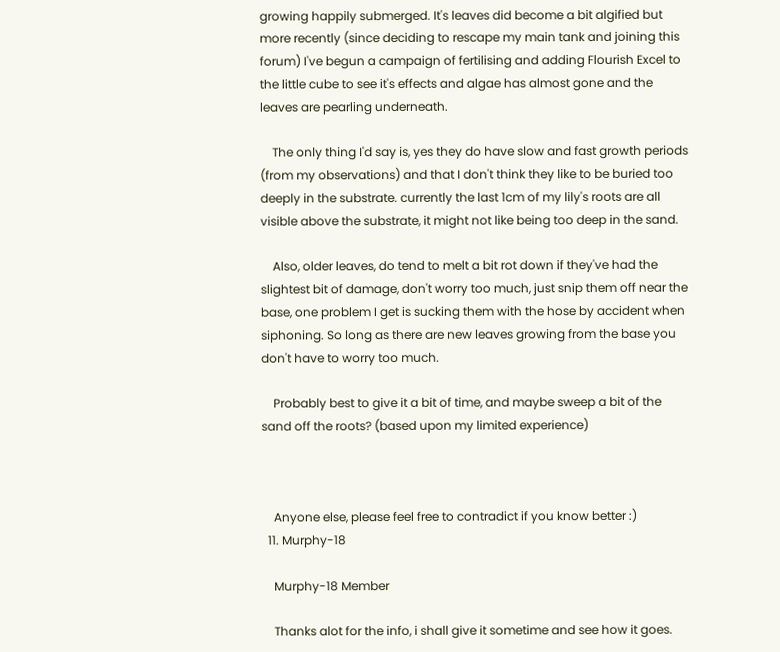growing happily submerged. It's leaves did become a bit algified but more recently (since deciding to rescape my main tank and joining this forum) I've begun a campaign of fertilising and adding Flourish Excel to the little cube to see it's effects and algae has almost gone and the leaves are pearling underneath.

    The only thing I'd say is, yes they do have slow and fast growth periods (from my observations) and that I don't think they like to be buried too deeply in the substrate. currently the last 1cm of my lily's roots are all visible above the substrate, it might not like being too deep in the sand.

    Also, older leaves, do tend to melt a bit rot down if they've had the slightest bit of damage, don't worry too much, just snip them off near the base, one problem I get is sucking them with the hose by accident when siphoning. So long as there are new leaves growing from the base you don't have to worry too much.

    Probably best to give it a bit of time, and maybe sweep a bit of the sand off the roots? (based upon my limited experience)



    Anyone else, please feel free to contradict if you know better :)
  11. Murphy-18

    Murphy-18 Member

    Thanks alot for the info, i shall give it sometime and see how it goes.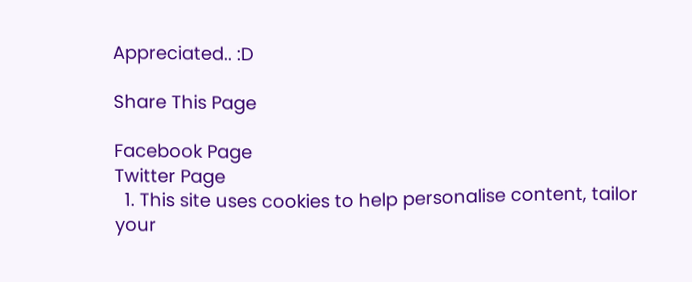Appreciated.. :D

Share This Page

Facebook Page
Twitter Page
  1. This site uses cookies to help personalise content, tailor your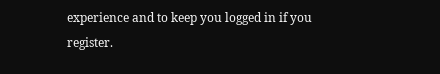experience and to keep you logged in if you register.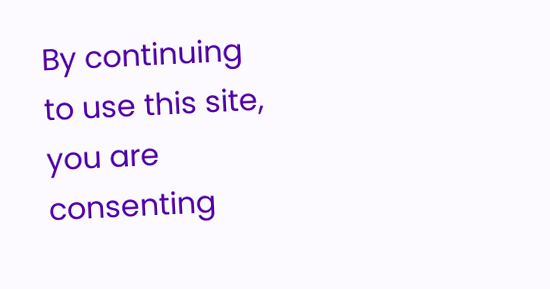By continuing to use this site, you are consenting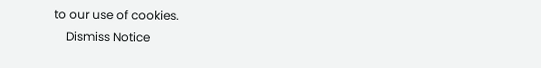to our use of cookies.
    Dismiss Notice